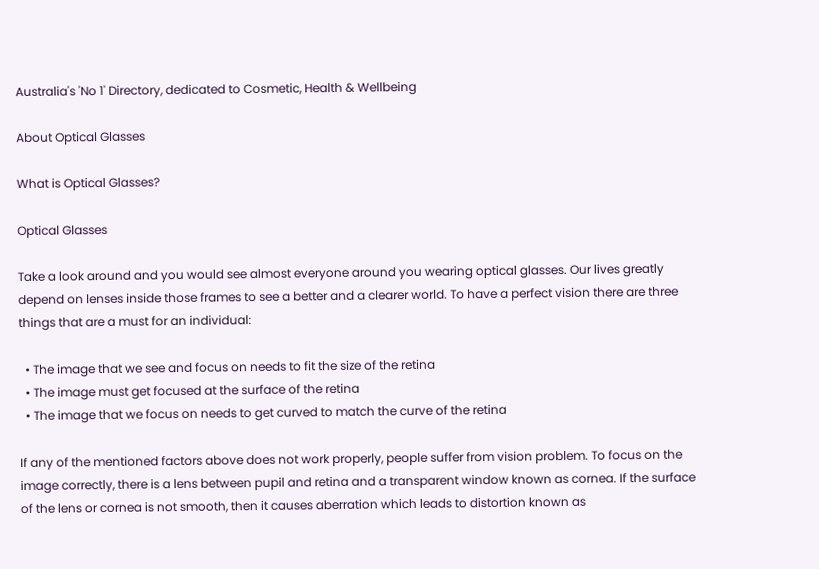Australia's 'No 1' Directory, dedicated to Cosmetic, Health & Wellbeing

About Optical Glasses

What is Optical Glasses?

Optical Glasses

Take a look around and you would see almost everyone around you wearing optical glasses. Our lives greatly depend on lenses inside those frames to see a better and a clearer world. To have a perfect vision there are three things that are a must for an individual:

  • The image that we see and focus on needs to fit the size of the retina
  • The image must get focused at the surface of the retina
  • The image that we focus on needs to get curved to match the curve of the retina

If any of the mentioned factors above does not work properly, people suffer from vision problem. To focus on the image correctly, there is a lens between pupil and retina and a transparent window known as cornea. If the surface of the lens or cornea is not smooth, then it causes aberration which leads to distortion known as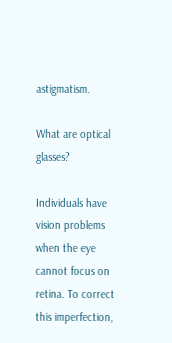astigmatism.

What are optical glasses?

Individuals have vision problems when the eye cannot focus on retina. To correct this imperfection,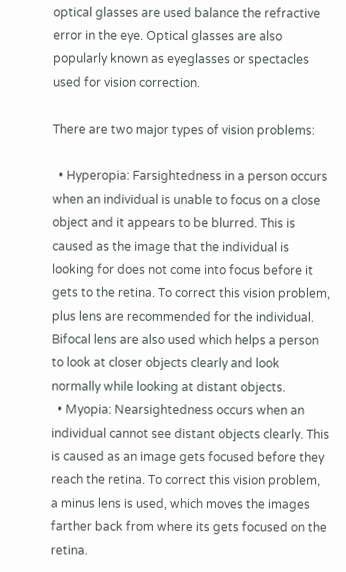optical glasses are used balance the refractive error in the eye. Optical glasses are also popularly known as eyeglasses or spectacles used for vision correction.

There are two major types of vision problems:

  • Hyperopia: Farsightedness in a person occurs when an individual is unable to focus on a close object and it appears to be blurred. This is caused as the image that the individual is looking for does not come into focus before it gets to the retina. To correct this vision problem, plus lens are recommended for the individual. Bifocal lens are also used which helps a person to look at closer objects clearly and look normally while looking at distant objects.
  • Myopia: Nearsightedness occurs when an individual cannot see distant objects clearly. This is caused as an image gets focused before they reach the retina. To correct this vision problem, a minus lens is used, which moves the images farther back from where its gets focused on the retina.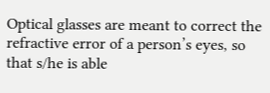Optical glasses are meant to correct the refractive error of a person’s eyes, so that s/he is able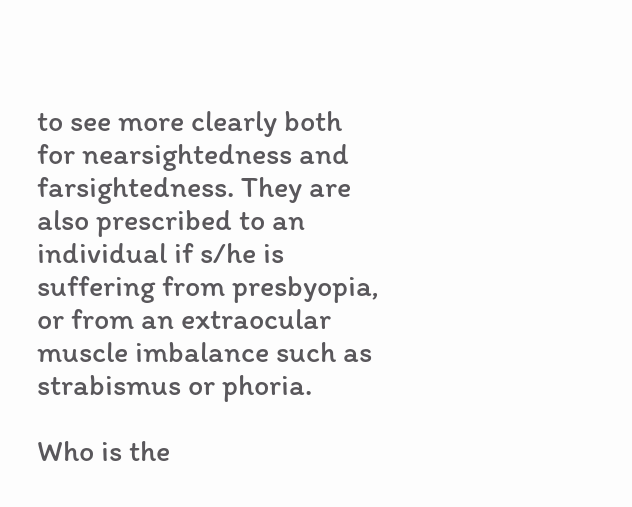to see more clearly both for nearsightedness and farsightedness. They are also prescribed to an individual if s/he is suffering from presbyopia, or from an extraocular muscle imbalance such as strabismus or phoria.

Who is the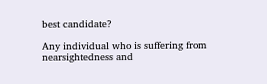best candidate?

Any individual who is suffering from nearsightedness and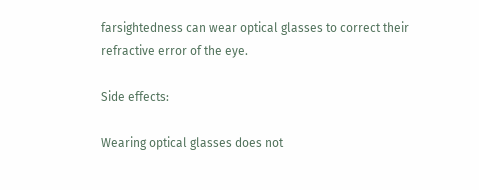farsightedness can wear optical glasses to correct their refractive error of the eye.

Side effects:

Wearing optical glasses does not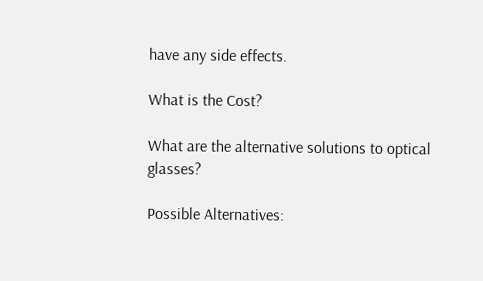have any side effects.

What is the Cost?

What are the alternative solutions to optical glasses?

Possible Alternatives: